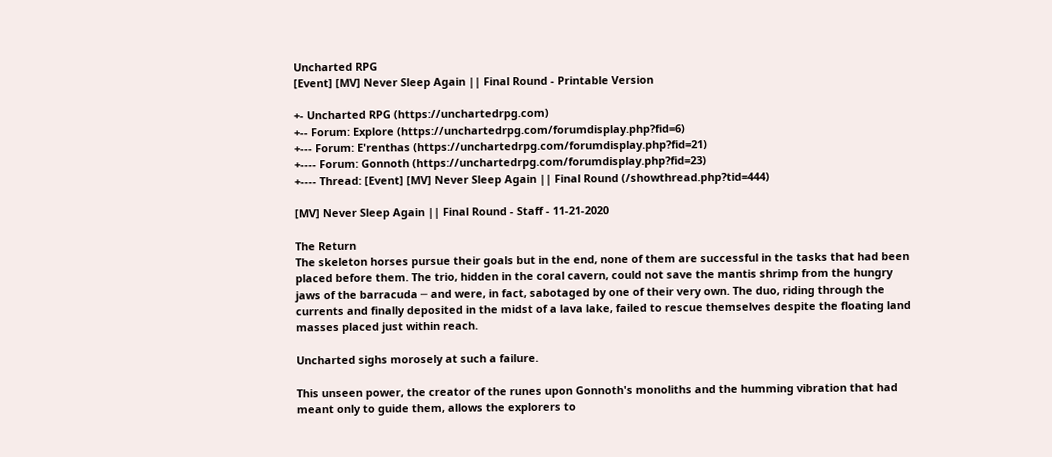Uncharted RPG
[Event] [MV] Never Sleep Again || Final Round - Printable Version

+- Uncharted RPG (https://unchartedrpg.com)
+-- Forum: Explore (https://unchartedrpg.com/forumdisplay.php?fid=6)
+--- Forum: E'renthas (https://unchartedrpg.com/forumdisplay.php?fid=21)
+---- Forum: Gonnoth (https://unchartedrpg.com/forumdisplay.php?fid=23)
+---- Thread: [Event] [MV] Never Sleep Again || Final Round (/showthread.php?tid=444)

[MV] Never Sleep Again || Final Round - Staff - 11-21-2020

The Return
The skeleton horses pursue their goals but in the end, none of them are successful in the tasks that had been placed before them. The trio, hidden in the coral cavern, could not save the mantis shrimp from the hungry jaws of the barracuda ─ and were, in fact, sabotaged by one of their very own. The duo, riding through the currents and finally deposited in the midst of a lava lake, failed to rescue themselves despite the floating land masses placed just within reach.

Uncharted sighs morosely at such a failure.

This unseen power, the creator of the runes upon Gonnoth's monoliths and the humming vibration that had meant only to guide them, allows the explorers to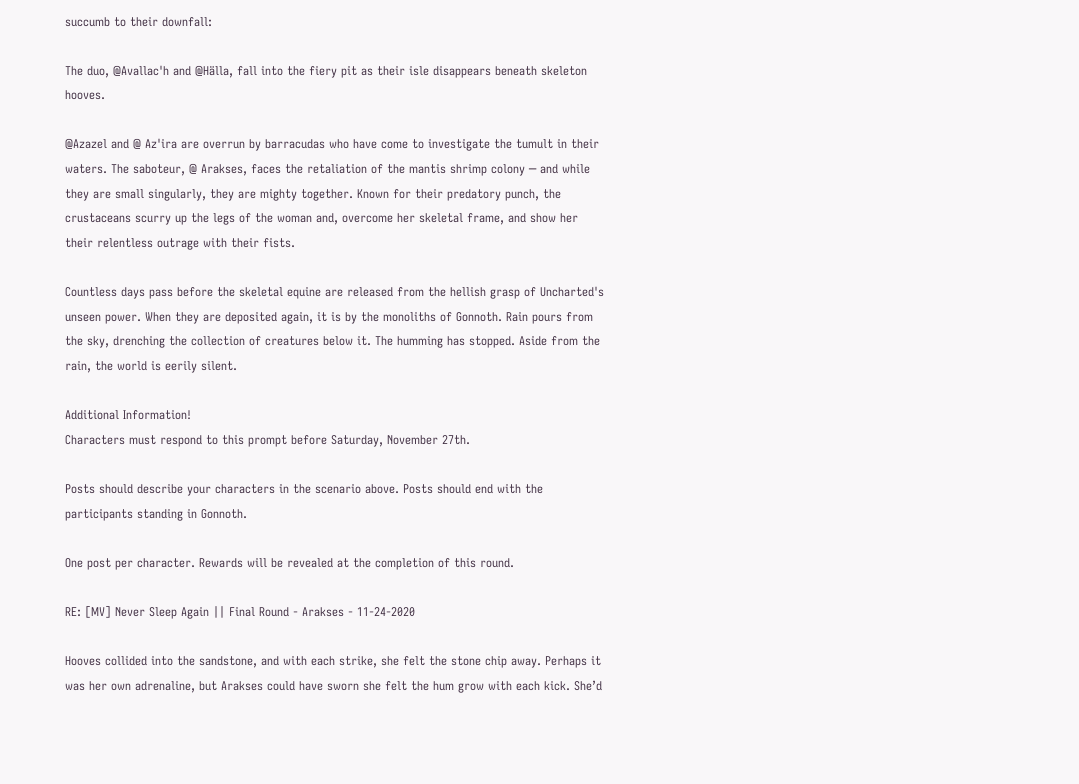succumb to their downfall:

The duo, @Avallac'h and @Hälla, fall into the fiery pit as their isle disappears beneath skeleton hooves.

@Azazel and @ Az'ira are overrun by barracudas who have come to investigate the tumult in their waters. The saboteur, @ Arakses, faces the retaliation of the mantis shrimp colony ─ and while they are small singularly, they are mighty together. Known for their predatory punch, the crustaceans scurry up the legs of the woman and, overcome her skeletal frame, and show her their relentless outrage with their fists.

Countless days pass before the skeletal equine are released from the hellish grasp of Uncharted's unseen power. When they are deposited again, it is by the monoliths of Gonnoth. Rain pours from the sky, drenching the collection of creatures below it. The humming has stopped. Aside from the rain, the world is eerily silent.

Additional Information!
Characters must respond to this prompt before Saturday, November 27th.

Posts should describe your characters in the scenario above. Posts should end with the participants standing in Gonnoth.

One post per character. Rewards will be revealed at the completion of this round.

RE: [MV] Never Sleep Again || Final Round - Arakses - 11-24-2020

Hooves collided into the sandstone, and with each strike, she felt the stone chip away. Perhaps it was her own adrenaline, but Arakses could have sworn she felt the hum grow with each kick. She’d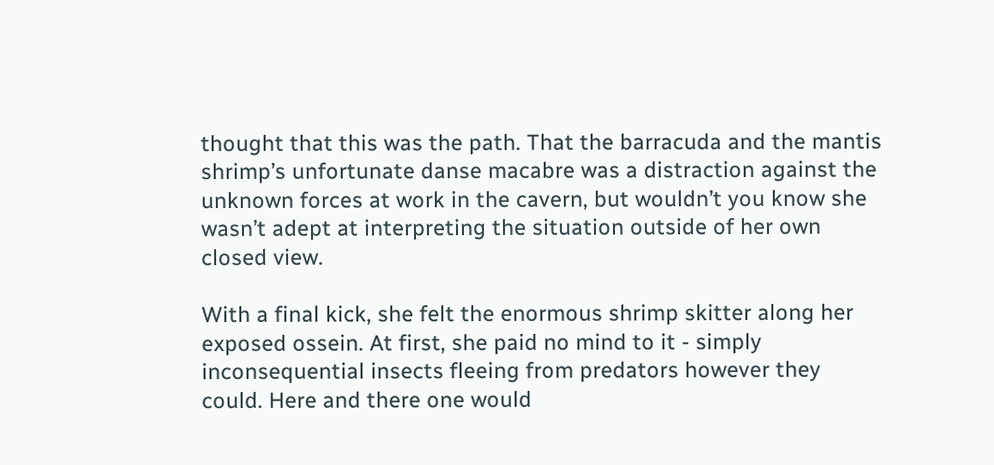thought that this was the path. That the barracuda and the mantis shrimp’s unfortunate danse macabre was a distraction against the unknown forces at work in the cavern, but wouldn’t you know she wasn’t adept at interpreting the situation outside of her own closed view.

With a final kick, she felt the enormous shrimp skitter along her exposed ossein. At first, she paid no mind to it - simply inconsequential insects fleeing from predators however they could. Here and there one would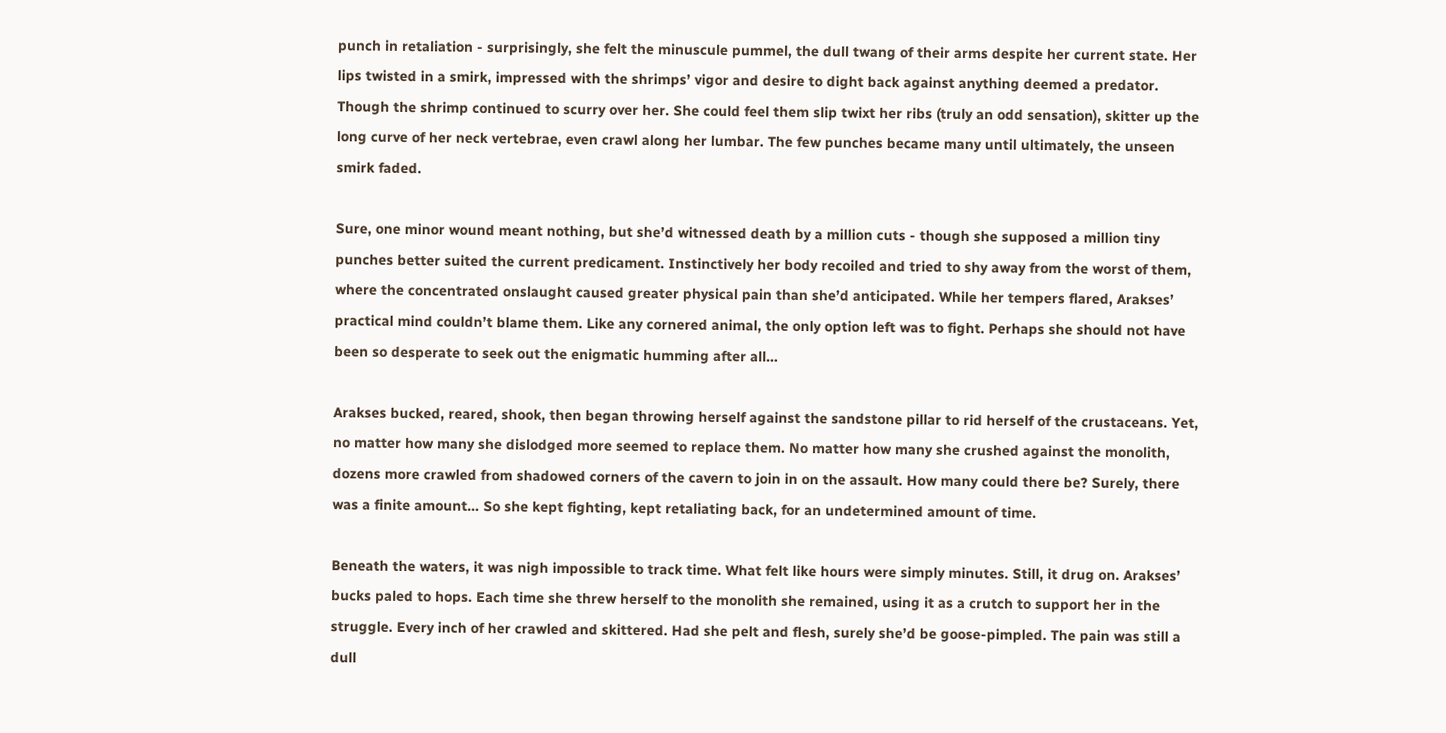punch in retaliation - surprisingly, she felt the minuscule pummel, the dull twang of their arms despite her current state. Her lips twisted in a smirk, impressed with the shrimps’ vigor and desire to dight back against anything deemed a predator. Though the shrimp continued to scurry over her. She could feel them slip twixt her ribs (truly an odd sensation), skitter up the long curve of her neck vertebrae, even crawl along her lumbar. The few punches became many until ultimately, the unseen smirk faded.

Sure, one minor wound meant nothing, but she’d witnessed death by a million cuts - though she supposed a million tiny punches better suited the current predicament. Instinctively her body recoiled and tried to shy away from the worst of them, where the concentrated onslaught caused greater physical pain than she’d anticipated. While her tempers flared, Arakses’ practical mind couldn’t blame them. Like any cornered animal, the only option left was to fight. Perhaps she should not have been so desperate to seek out the enigmatic humming after all…

Arakses bucked, reared, shook, then began throwing herself against the sandstone pillar to rid herself of the crustaceans. Yet, no matter how many she dislodged more seemed to replace them. No matter how many she crushed against the monolith, dozens more crawled from shadowed corners of the cavern to join in on the assault. How many could there be? Surely, there was a finite amount… So she kept fighting, kept retaliating back, for an undetermined amount of time.

Beneath the waters, it was nigh impossible to track time. What felt like hours were simply minutes. Still, it drug on. Arakses’ bucks paled to hops. Each time she threw herself to the monolith she remained, using it as a crutch to support her in the struggle. Every inch of her crawled and skittered. Had she pelt and flesh, surely she’d be goose-pimpled. The pain was still a dull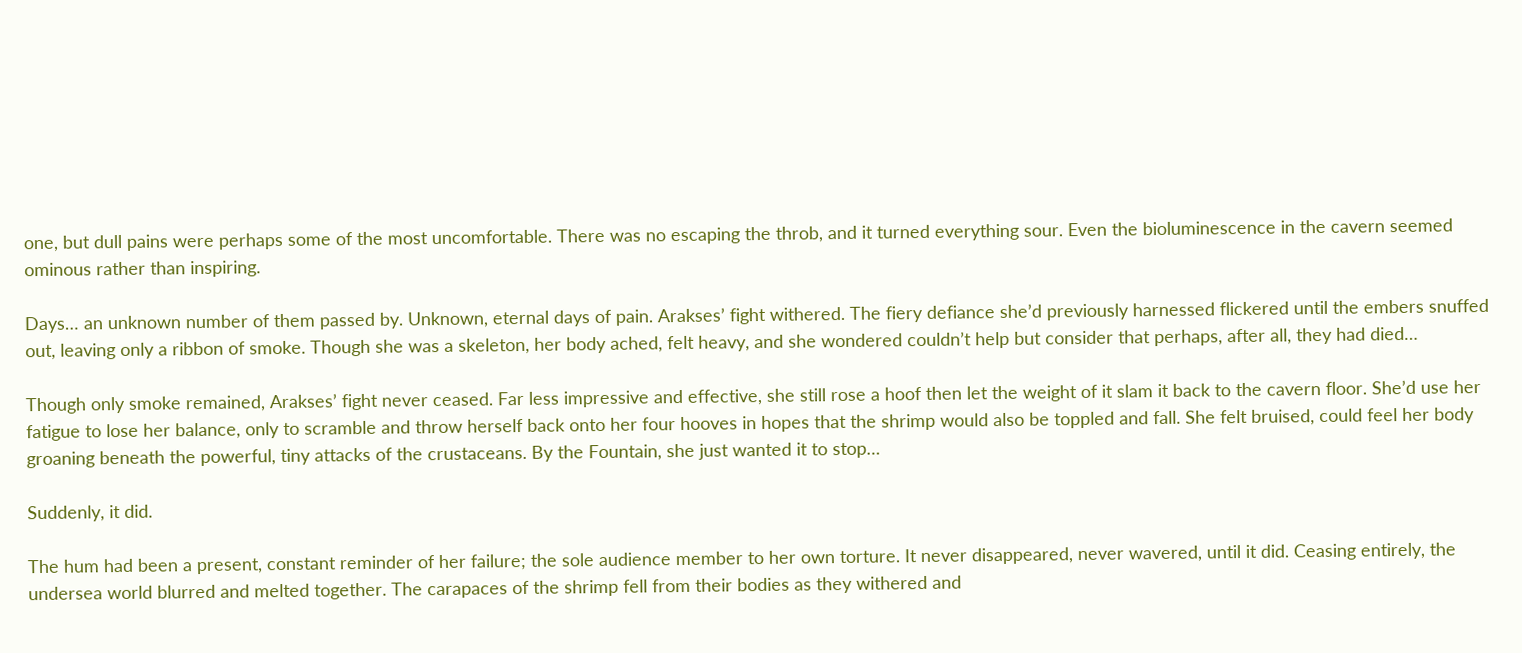one, but dull pains were perhaps some of the most uncomfortable. There was no escaping the throb, and it turned everything sour. Even the bioluminescence in the cavern seemed ominous rather than inspiring.

Days… an unknown number of them passed by. Unknown, eternal days of pain. Arakses’ fight withered. The fiery defiance she’d previously harnessed flickered until the embers snuffed out, leaving only a ribbon of smoke. Though she was a skeleton, her body ached, felt heavy, and she wondered couldn’t help but consider that perhaps, after all, they had died…

Though only smoke remained, Arakses’ fight never ceased. Far less impressive and effective, she still rose a hoof then let the weight of it slam it back to the cavern floor. She’d use her fatigue to lose her balance, only to scramble and throw herself back onto her four hooves in hopes that the shrimp would also be toppled and fall. She felt bruised, could feel her body groaning beneath the powerful, tiny attacks of the crustaceans. By the Fountain, she just wanted it to stop…

Suddenly, it did.

The hum had been a present, constant reminder of her failure; the sole audience member to her own torture. It never disappeared, never wavered, until it did. Ceasing entirely, the undersea world blurred and melted together. The carapaces of the shrimp fell from their bodies as they withered and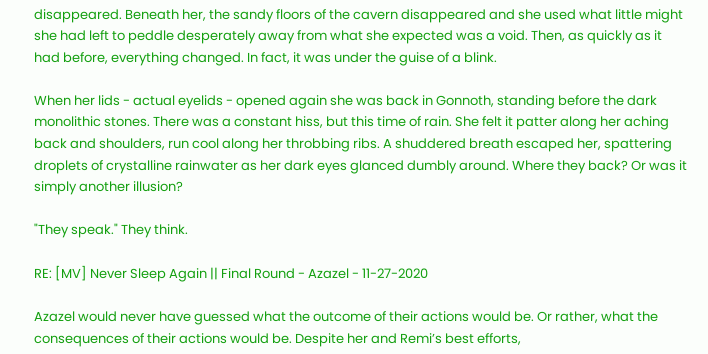disappeared. Beneath her, the sandy floors of the cavern disappeared and she used what little might she had left to peddle desperately away from what she expected was a void. Then, as quickly as it had before, everything changed. In fact, it was under the guise of a blink.

When her lids - actual eyelids - opened again she was back in Gonnoth, standing before the dark monolithic stones. There was a constant hiss, but this time of rain. She felt it patter along her aching back and shoulders, run cool along her throbbing ribs. A shuddered breath escaped her, spattering droplets of crystalline rainwater as her dark eyes glanced dumbly around. Where they back? Or was it simply another illusion?

"They speak." They think.

RE: [MV] Never Sleep Again || Final Round - Azazel - 11-27-2020

Azazel would never have guessed what the outcome of their actions would be. Or rather, what the consequences of their actions would be. Despite her and Remi’s best efforts,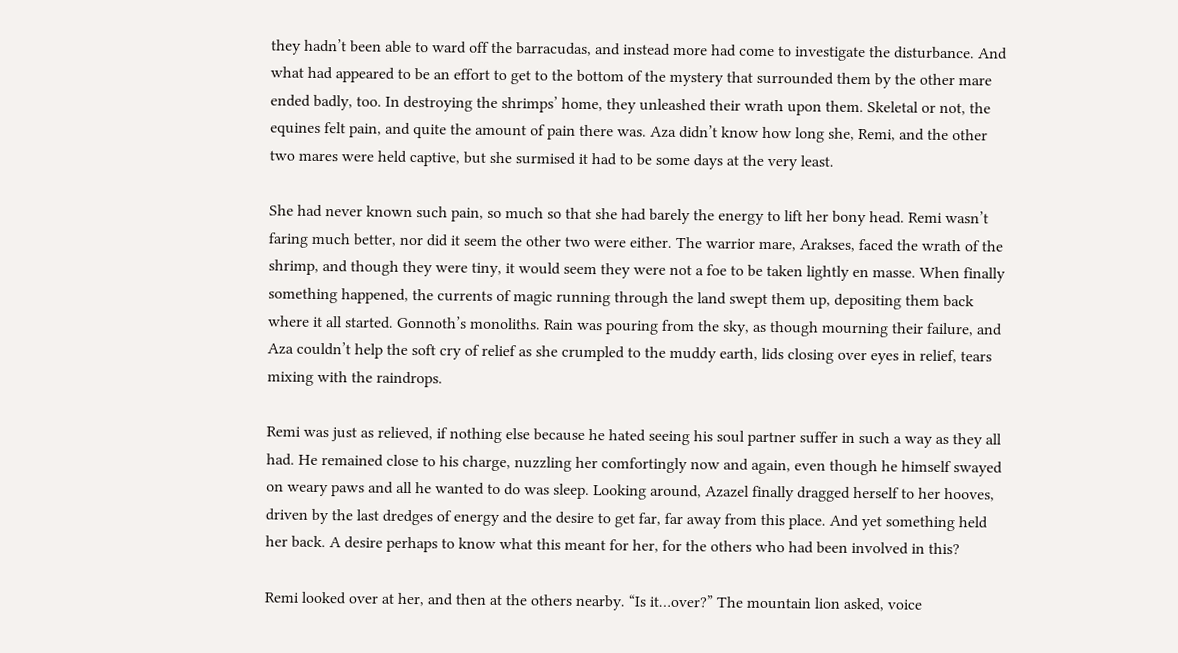they hadn’t been able to ward off the barracudas, and instead more had come to investigate the disturbance. And what had appeared to be an effort to get to the bottom of the mystery that surrounded them by the other mare ended badly, too. In destroying the shrimps’ home, they unleashed their wrath upon them. Skeletal or not, the equines felt pain, and quite the amount of pain there was. Aza didn’t know how long she, Remi, and the other two mares were held captive, but she surmised it had to be some days at the very least.

She had never known such pain, so much so that she had barely the energy to lift her bony head. Remi wasn’t faring much better, nor did it seem the other two were either. The warrior mare, Arakses, faced the wrath of the shrimp, and though they were tiny, it would seem they were not a foe to be taken lightly en masse. When finally something happened, the currents of magic running through the land swept them up, depositing them back where it all started. Gonnoth’s monoliths. Rain was pouring from the sky, as though mourning their failure, and Aza couldn’t help the soft cry of relief as she crumpled to the muddy earth, lids closing over eyes in relief, tears mixing with the raindrops.

Remi was just as relieved, if nothing else because he hated seeing his soul partner suffer in such a way as they all had. He remained close to his charge, nuzzling her comfortingly now and again, even though he himself swayed on weary paws and all he wanted to do was sleep. Looking around, Azazel finally dragged herself to her hooves, driven by the last dredges of energy and the desire to get far, far away from this place. And yet something held her back. A desire perhaps to know what this meant for her, for the others who had been involved in this?

Remi looked over at her, and then at the others nearby. “Is it…over?” The mountain lion asked, voice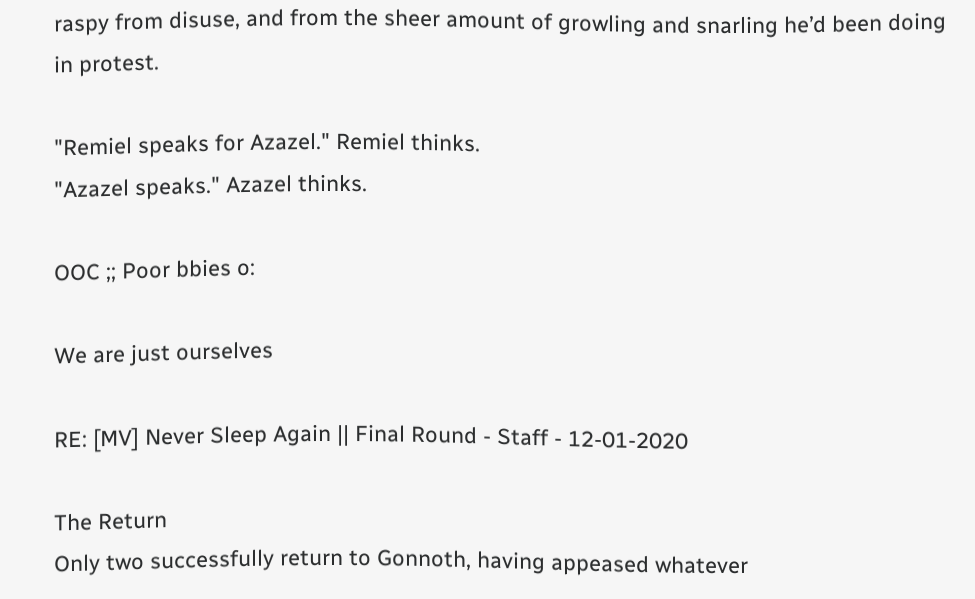raspy from disuse, and from the sheer amount of growling and snarling he’d been doing in protest.

"Remiel speaks for Azazel." Remiel thinks.
"Azazel speaks." Azazel thinks.

OOC ;; Poor bbies o:

We are just ourselves

RE: [MV] Never Sleep Again || Final Round - Staff - 12-01-2020

The Return
Only two successfully return to Gonnoth, having appeased whatever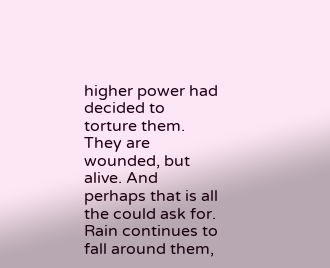higher power had decided to torture them. They are wounded, but alive. And perhaps that is all the could ask for. Rain continues to fall around them,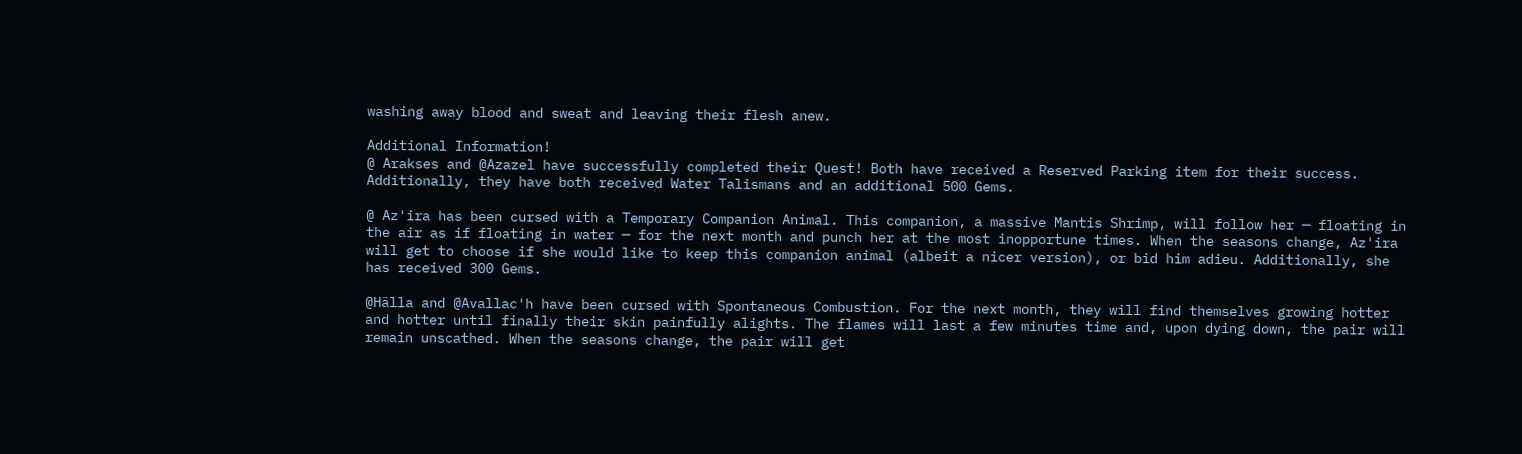washing away blood and sweat and leaving their flesh anew.

Additional Information!
@ Arakses and @Azazel have successfully completed their Quest! Both have received a Reserved Parking item for their success. Additionally, they have both received Water Talismans and an additional 500 Gems.

@ Az'ira has been cursed with a Temporary Companion Animal. This companion, a massive Mantis Shrimp, will follow her ─ floating in the air as if floating in water ─ for the next month and punch her at the most inopportune times. When the seasons change, Az'ira will get to choose if she would like to keep this companion animal (albeit a nicer version), or bid him adieu. Additionally, she has received 300 Gems.

@Hälla and @Avallac'h have been cursed with Spontaneous Combustion. For the next month, they will find themselves growing hotter and hotter until finally their skin painfully alights. The flames will last a few minutes time and, upon dying down, the pair will remain unscathed. When the seasons change, the pair will get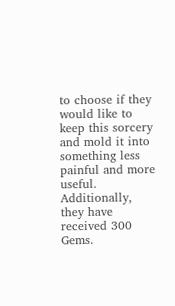to choose if they would like to keep this sorcery and mold it into something less painful and more useful. Additionally, they have received 300 Gems.